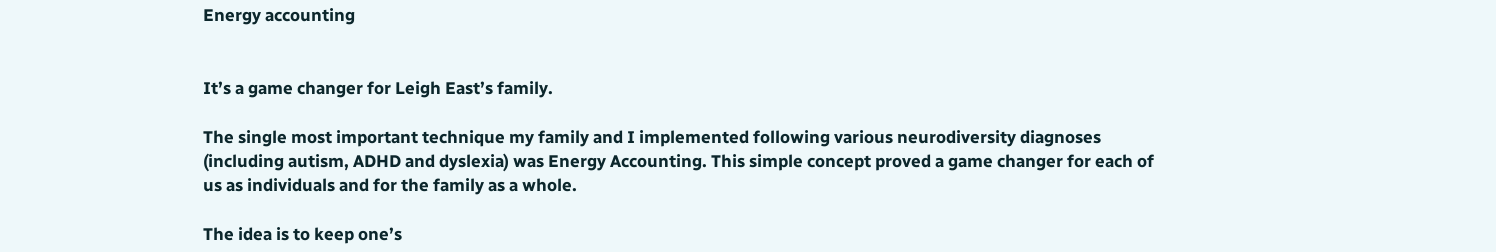Energy accounting


It’s a game changer for Leigh East’s family.

The single most important technique my family and I implemented following various neurodiversity diagnoses (including autism, ADHD and dyslexia) was Energy Accounting. This simple concept proved a game changer for each of us as individuals and for the family as a whole.

The idea is to keep one’s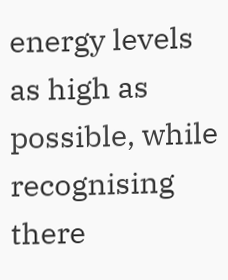energy levels as high as possible, while recognising there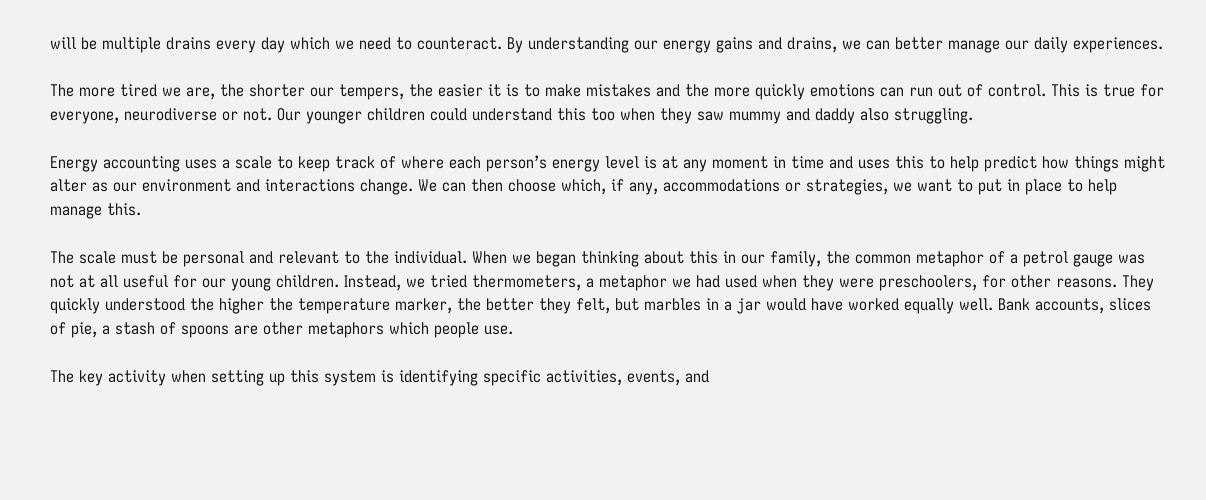will be multiple drains every day which we need to counteract. By understanding our energy gains and drains, we can better manage our daily experiences.

The more tired we are, the shorter our tempers, the easier it is to make mistakes and the more quickly emotions can run out of control. This is true for everyone, neurodiverse or not. Our younger children could understand this too when they saw mummy and daddy also struggling.

Energy accounting uses a scale to keep track of where each person’s energy level is at any moment in time and uses this to help predict how things might alter as our environment and interactions change. We can then choose which, if any, accommodations or strategies, we want to put in place to help manage this.

The scale must be personal and relevant to the individual. When we began thinking about this in our family, the common metaphor of a petrol gauge was not at all useful for our young children. Instead, we tried thermometers, a metaphor we had used when they were preschoolers, for other reasons. They quickly understood the higher the temperature marker, the better they felt, but marbles in a jar would have worked equally well. Bank accounts, slices of pie, a stash of spoons are other metaphors which people use.

The key activity when setting up this system is identifying specific activities, events, and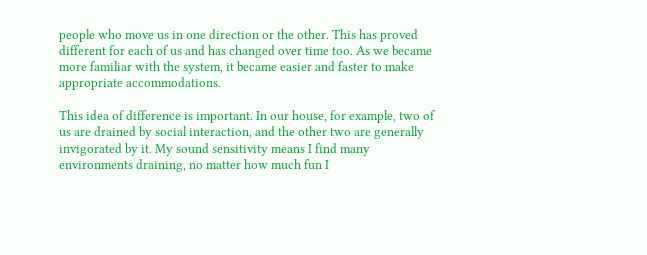people who move us in one direction or the other. This has proved different for each of us and has changed over time too. As we became more familiar with the system, it became easier and faster to make appropriate accommodations.

This idea of difference is important. In our house, for example, two of us are drained by social interaction, and the other two are generally invigorated by it. My sound sensitivity means I find many environments draining, no matter how much fun I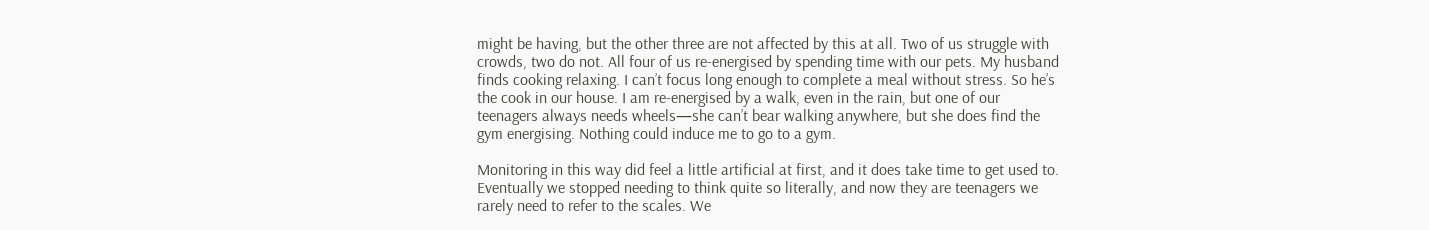might be having, but the other three are not affected by this at all. Two of us struggle with crowds, two do not. All four of us re-energised by spending time with our pets. My husband finds cooking relaxing. I can’t focus long enough to complete a meal without stress. So he’s the cook in our house. I am re-energised by a walk, even in the rain, but one of our teenagers always needs wheels—she can’t bear walking anywhere, but she does find the gym energising. Nothing could induce me to go to a gym.

Monitoring in this way did feel a little artificial at first, and it does take time to get used to. Eventually we stopped needing to think quite so literally, and now they are teenagers we rarely need to refer to the scales. We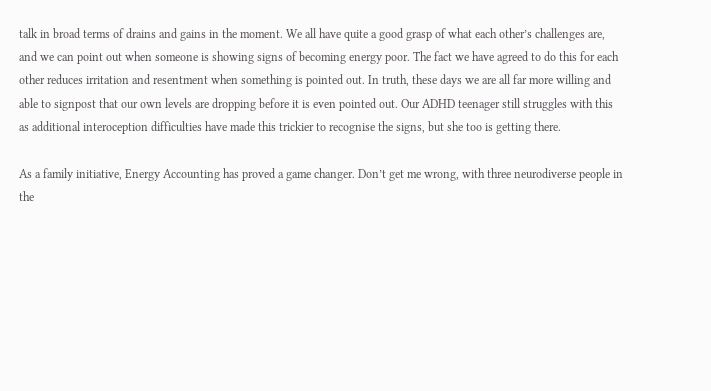talk in broad terms of drains and gains in the moment. We all have quite a good grasp of what each other’s challenges are, and we can point out when someone is showing signs of becoming energy poor. The fact we have agreed to do this for each other reduces irritation and resentment when something is pointed out. In truth, these days we are all far more willing and able to signpost that our own levels are dropping before it is even pointed out. Our ADHD teenager still struggles with this as additional interoception difficulties have made this trickier to recognise the signs, but she too is getting there.

As a family initiative, Energy Accounting has proved a game changer. Don’t get me wrong, with three neurodiverse people in the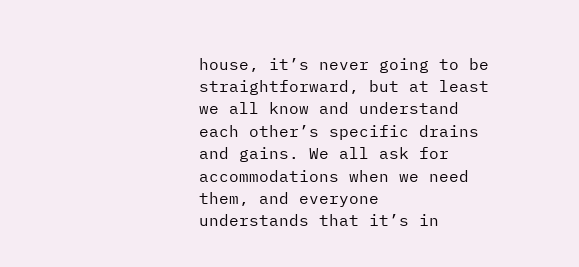house, it’s never going to be straightforward, but at least we all know and understand each other’s specific drains and gains. We all ask for accommodations when we need them, and everyone understands that it’s in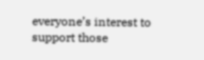everyone’s interest to support those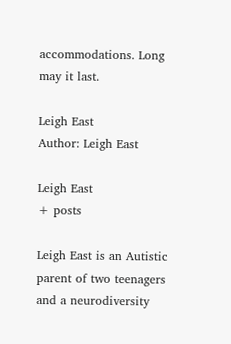accommodations. Long may it last.

Leigh East
Author: Leigh East

Leigh East
+ posts

Leigh East is an Autistic parent of two teenagers and a neurodiversity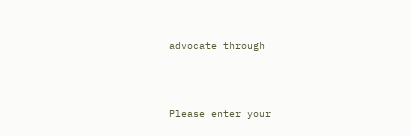advocate through



Please enter your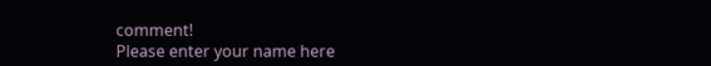comment!
Please enter your name here